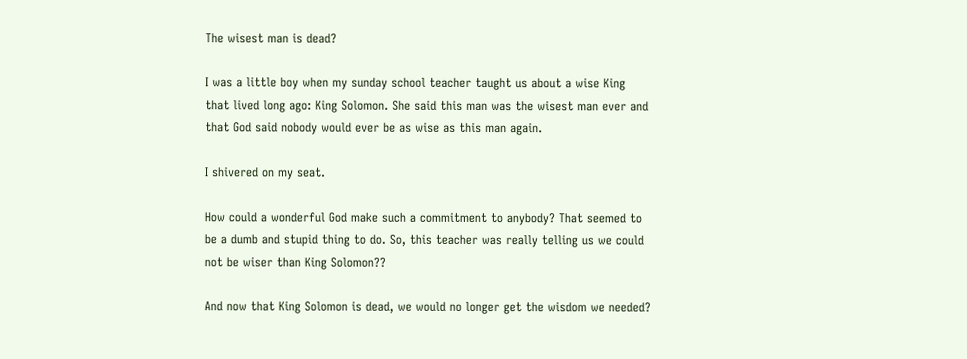The wisest man is dead?

I was a little boy when my sunday school teacher taught us about a wise King that lived long ago: King Solomon. She said this man was the wisest man ever and that God said nobody would ever be as wise as this man again.

I shivered on my seat.

How could a wonderful God make such a commitment to anybody? That seemed to be a dumb and stupid thing to do. So, this teacher was really telling us we could not be wiser than King Solomon??

And now that King Solomon is dead, we would no longer get the wisdom we needed?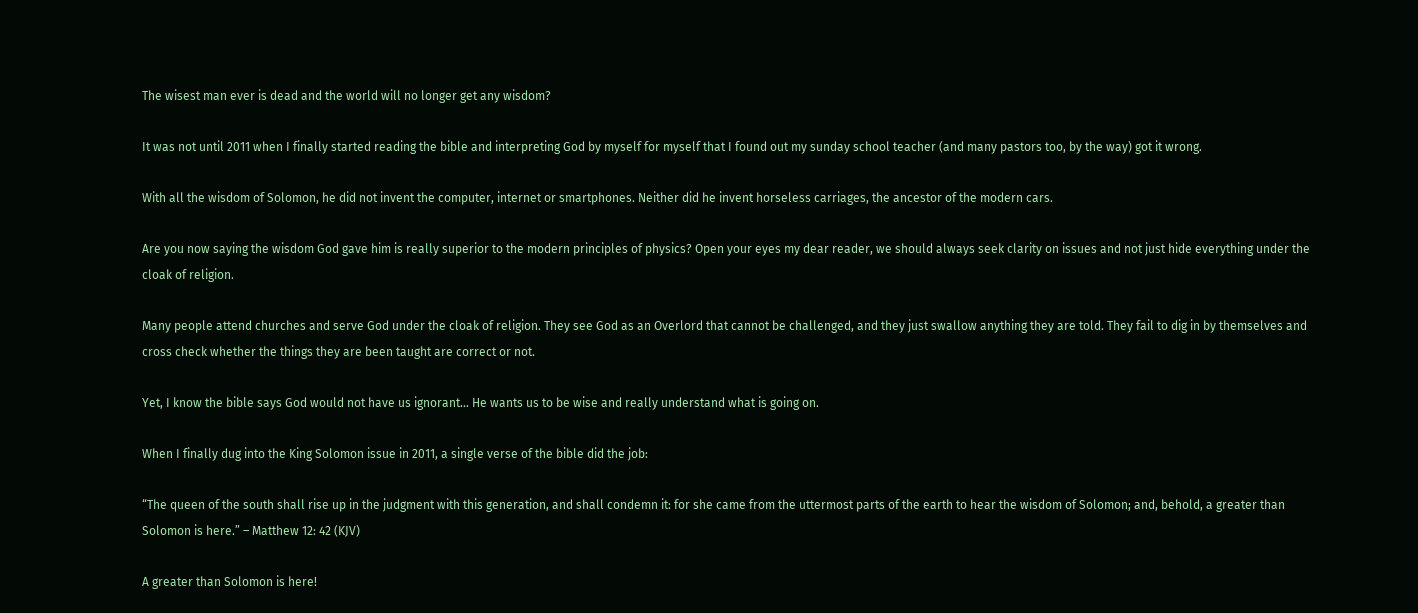The wisest man ever is dead and the world will no longer get any wisdom?

It was not until 2011 when I finally started reading the bible and interpreting God by myself for myself that I found out my sunday school teacher (and many pastors too, by the way) got it wrong.

With all the wisdom of Solomon, he did not invent the computer, internet or smartphones. Neither did he invent horseless carriages, the ancestor of the modern cars.

Are you now saying the wisdom God gave him is really superior to the modern principles of physics? Open your eyes my dear reader, we should always seek clarity on issues and not just hide everything under the cloak of religion.

Many people attend churches and serve God under the cloak of religion. They see God as an Overlord that cannot be challenged, and they just swallow anything they are told. They fail to dig in by themselves and cross check whether the things they are been taught are correct or not.

Yet, I know the bible says God would not have us ignorant… He wants us to be wise and really understand what is going on.

When I finally dug into the King Solomon issue in 2011, a single verse of the bible did the job:

“The queen of the south shall rise up in the judgment with this generation, and shall condemn it: for she came from the uttermost parts of the earth to hear the wisdom of Solomon; and, behold, a greater than Solomon is here.” – Matthew 12: 42 (KJV)

A greater than Solomon is here!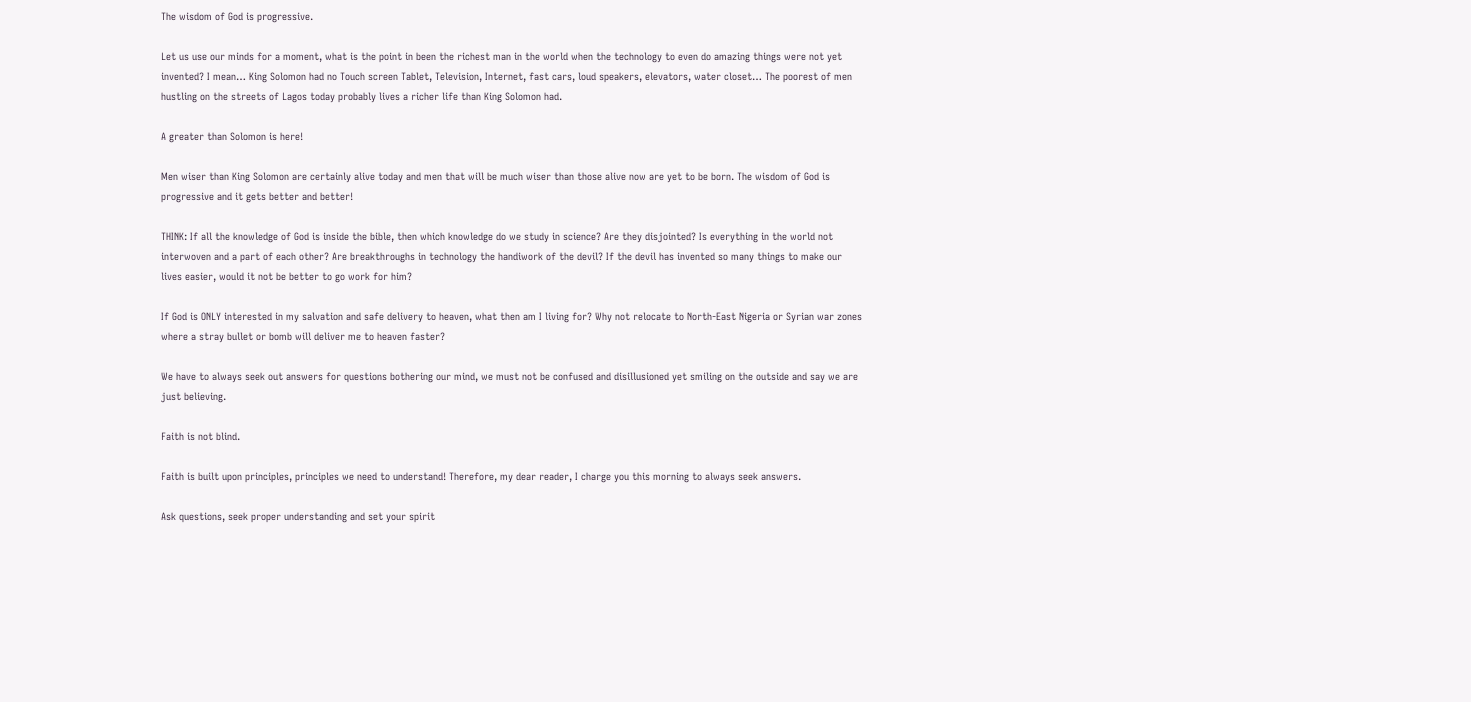The wisdom of God is progressive.

Let us use our minds for a moment, what is the point in been the richest man in the world when the technology to even do amazing things were not yet invented? I mean… King Solomon had no Touch screen Tablet, Television, Internet, fast cars, loud speakers, elevators, water closet… The poorest of men hustling on the streets of Lagos today probably lives a richer life than King Solomon had.

A greater than Solomon is here!

Men wiser than King Solomon are certainly alive today and men that will be much wiser than those alive now are yet to be born. The wisdom of God is progressive and it gets better and better!

THINK: If all the knowledge of God is inside the bible, then which knowledge do we study in science? Are they disjointed? Is everything in the world not interwoven and a part of each other? Are breakthroughs in technology the handiwork of the devil? If the devil has invented so many things to make our lives easier, would it not be better to go work for him?

If God is ONLY interested in my salvation and safe delivery to heaven, what then am I living for? Why not relocate to North-East Nigeria or Syrian war zones where a stray bullet or bomb will deliver me to heaven faster?

We have to always seek out answers for questions bothering our mind, we must not be confused and disillusioned yet smiling on the outside and say we are just believing.

Faith is not blind.

Faith is built upon principles, principles we need to understand! Therefore, my dear reader, I charge you this morning to always seek answers.

Ask questions, seek proper understanding and set your spirit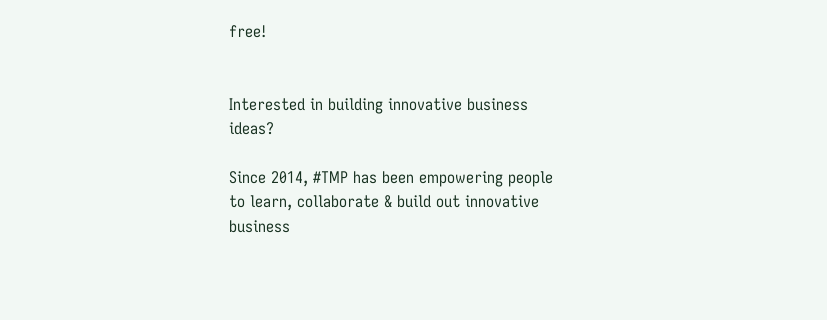free!


Interested in building innovative business ideas?

Since 2014, #TMP has been empowering people to learn, collaborate & build out innovative business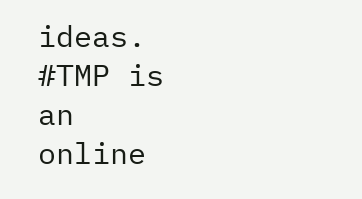ideas. #TMP is an online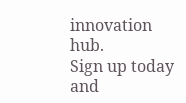innovation hub.
Sign up today and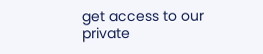get access to our private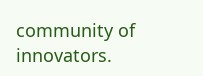community of innovators.